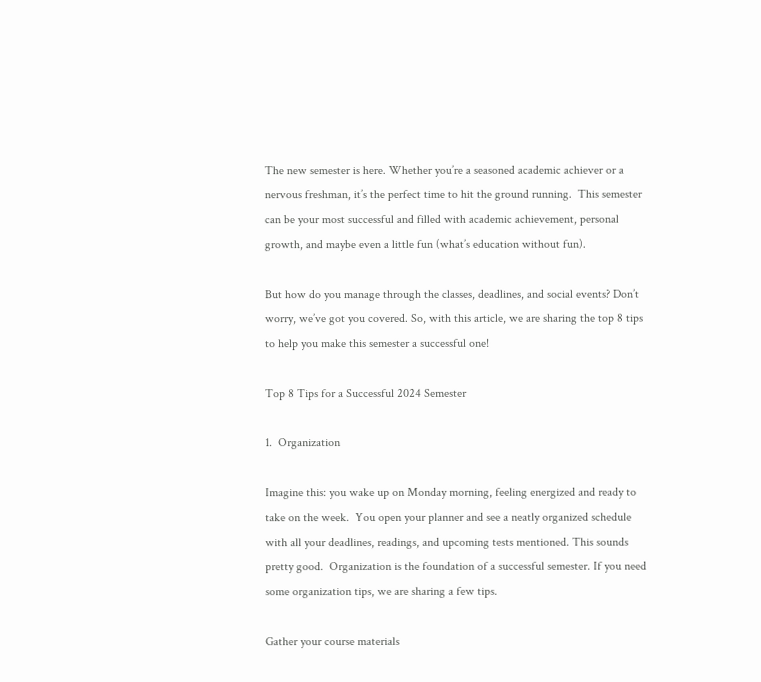The new semester is here. Whether you’re a seasoned academic achiever or a nervous freshman, it’s the perfect time to hit the ground running.  This semester can be your most successful and filled with academic achievement, personal growth, and maybe even a little fun (what’s education without fun).

But how do you manage through the classes, deadlines, and social events? Don’t worry, we’ve got you covered. So, with this article, we are sharing the top 8 tips to help you make this semester a successful one!

Top 8 Tips for a Successful 2024 Semester

1.  Organization

Imagine this: you wake up on Monday morning, feeling energized and ready to take on the week.  You open your planner and see a neatly organized schedule with all your deadlines, readings, and upcoming tests mentioned. This sounds pretty good.  Organization is the foundation of a successful semester. If you need some organization tips, we are sharing a few tips.

Gather your course materials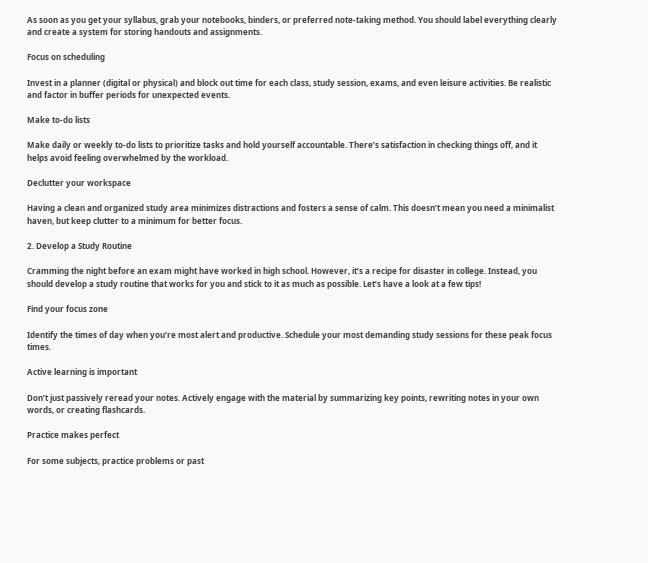As soon as you get your syllabus, grab your notebooks, binders, or preferred note-taking method. You should label everything clearly and create a system for storing handouts and assignments.

Focus on scheduling

Invest in a planner (digital or physical) and block out time for each class, study session, exams, and even leisure activities. Be realistic and factor in buffer periods for unexpected events.

Make to-do lists

Make daily or weekly to-do lists to prioritize tasks and hold yourself accountable. There’s satisfaction in checking things off, and it helps avoid feeling overwhelmed by the workload.

Declutter your workspace

Having a clean and organized study area minimizes distractions and fosters a sense of calm. This doesn’t mean you need a minimalist haven, but keep clutter to a minimum for better focus.

2. Develop a Study Routine

Cramming the night before an exam might have worked in high school. However, it’s a recipe for disaster in college. Instead, you should develop a study routine that works for you and stick to it as much as possible. Let’s have a look at a few tips!

Find your focus zone

Identify the times of day when you’re most alert and productive. Schedule your most demanding study sessions for these peak focus times.

Active learning is important

Don’t just passively reread your notes. Actively engage with the material by summarizing key points, rewriting notes in your own words, or creating flashcards.

Practice makes perfect

For some subjects, practice problems or past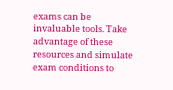exams can be invaluable tools. Take advantage of these resources and simulate exam conditions to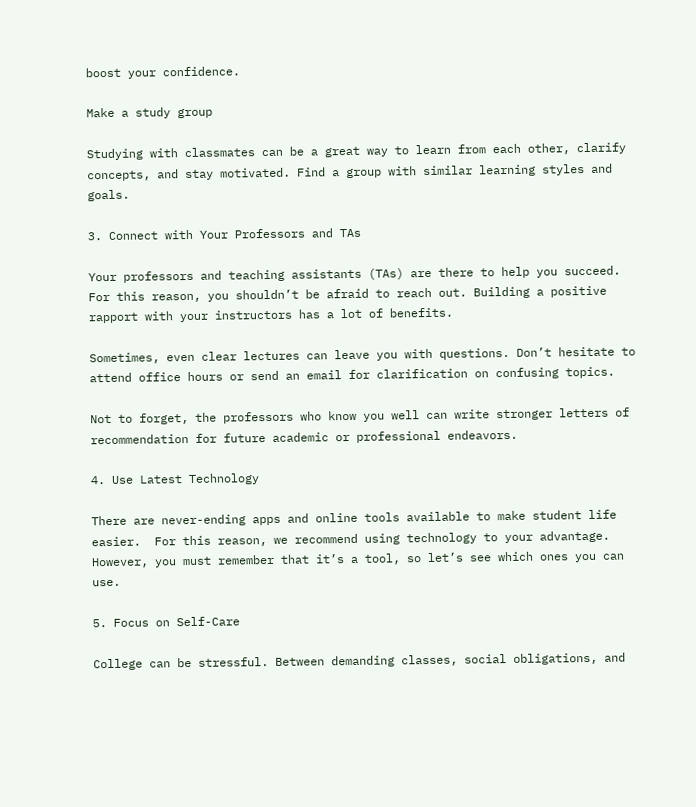boost your confidence.

Make a study group

Studying with classmates can be a great way to learn from each other, clarify concepts, and stay motivated. Find a group with similar learning styles and goals.

3. Connect with Your Professors and TAs

Your professors and teaching assistants (TAs) are there to help you succeed. For this reason, you shouldn’t be afraid to reach out. Building a positive rapport with your instructors has a lot of benefits.

Sometimes, even clear lectures can leave you with questions. Don’t hesitate to attend office hours or send an email for clarification on confusing topics.

Not to forget, the professors who know you well can write stronger letters of recommendation for future academic or professional endeavors.

4. Use Latest Technology

There are never-ending apps and online tools available to make student life easier.  For this reason, we recommend using technology to your advantage. However, you must remember that it’s a tool, so let’s see which ones you can use.

5. Focus on Self-Care

College can be stressful. Between demanding classes, social obligations, and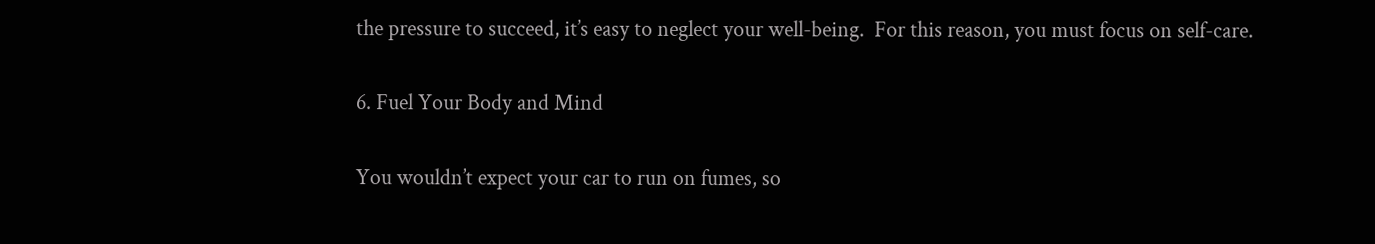the pressure to succeed, it’s easy to neglect your well-being.  For this reason, you must focus on self-care.

6. Fuel Your Body and Mind

You wouldn’t expect your car to run on fumes, so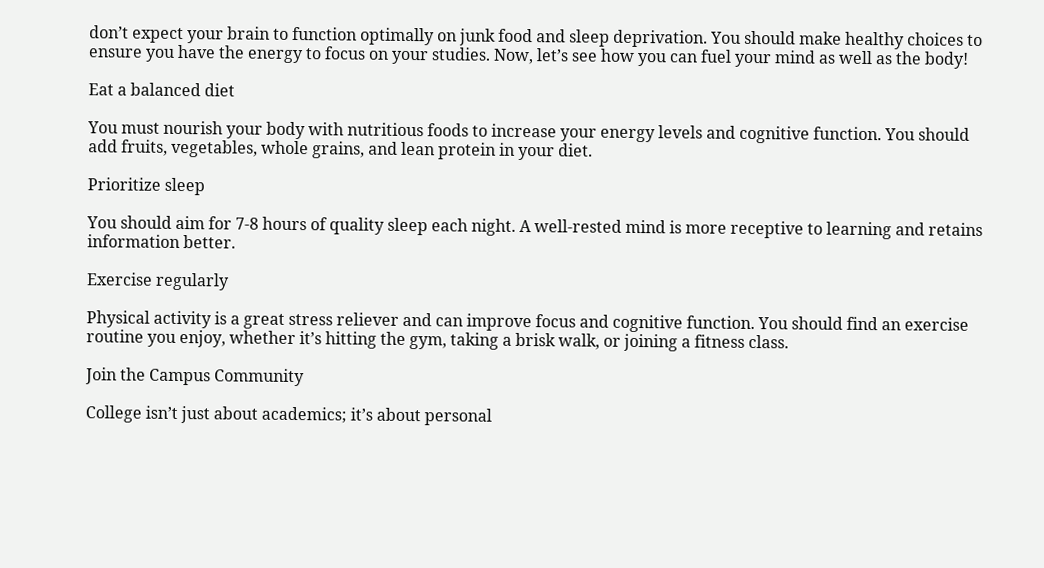don’t expect your brain to function optimally on junk food and sleep deprivation. You should make healthy choices to ensure you have the energy to focus on your studies. Now, let’s see how you can fuel your mind as well as the body!

Eat a balanced diet

You must nourish your body with nutritious foods to increase your energy levels and cognitive function. You should add fruits, vegetables, whole grains, and lean protein in your diet.

Prioritize sleep

You should aim for 7-8 hours of quality sleep each night. A well-rested mind is more receptive to learning and retains information better.

Exercise regularly

Physical activity is a great stress reliever and can improve focus and cognitive function. You should find an exercise routine you enjoy, whether it’s hitting the gym, taking a brisk walk, or joining a fitness class.

Join the Campus Community

College isn’t just about academics; it’s about personal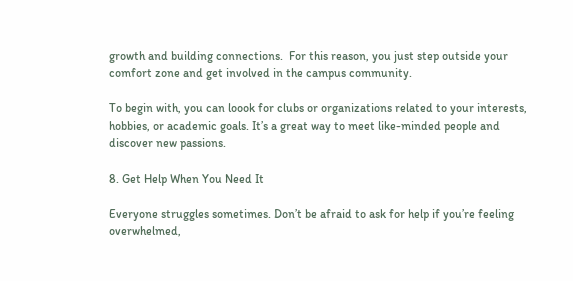growth and building connections.  For this reason, you just step outside your comfort zone and get involved in the campus community.

To begin with, you can loook for clubs or organizations related to your interests, hobbies, or academic goals. It’s a great way to meet like-minded people and discover new passions.

8. Get Help When You Need It

Everyone struggles sometimes. Don’t be afraid to ask for help if you’re feeling overwhelmed,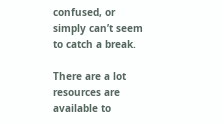confused, or simply can’t seem to catch a break.

There are a lot resources are available to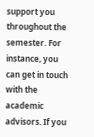support you throughout the semester. For instance, you can get in touch with the academic advisors. If you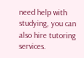need help with studying, you can also hire tutoring services.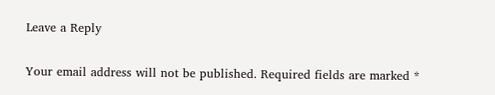Leave a Reply

Your email address will not be published. Required fields are marked *